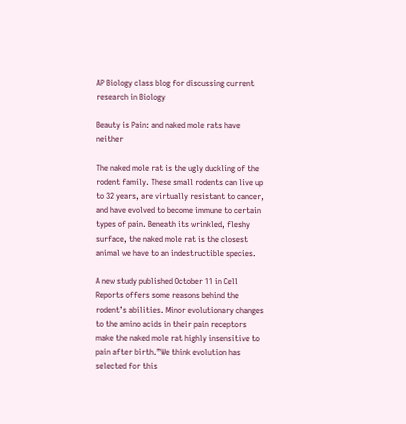AP Biology class blog for discussing current research in Biology

Beauty is Pain: and naked mole rats have neither

The naked mole rat is the ugly duckling of the rodent family. These small rodents can live up to 32 years, are virtually resistant to cancer, and have evolved to become immune to certain types of pain. Beneath its wrinkled, fleshy surface, the naked mole rat is the closest animal we have to an indestructible species.

A new study published October 11 in Cell Reports offers some reasons behind the rodent’s abilities. Minor evolutionary changes to the amino acids in their pain receptors make the naked mole rat highly insensitive to pain after birth.”We think evolution has selected for this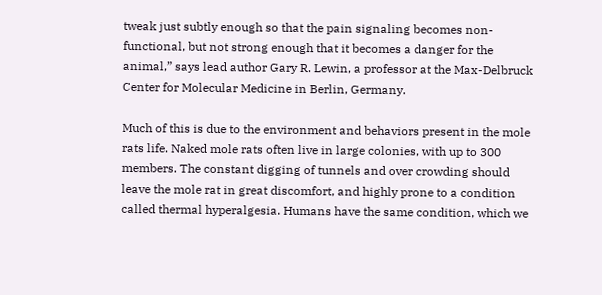tweak just subtly enough so that the pain signaling becomes non-functional, but not strong enough that it becomes a danger for the animal,” says lead author Gary R. Lewin, a professor at the Max-Delbruck Center for Molecular Medicine in Berlin, Germany.

Much of this is due to the environment and behaviors present in the mole rats life. Naked mole rats often live in large colonies, with up to 300 members. The constant digging of tunnels and over crowding should leave the mole rat in great discomfort, and highly prone to a condition called thermal hyperalgesia. Humans have the same condition, which we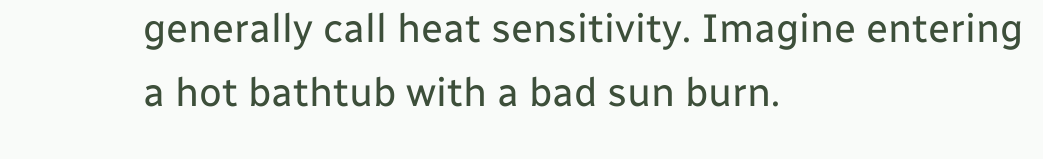generally call heat sensitivity. Imagine entering a hot bathtub with a bad sun burn.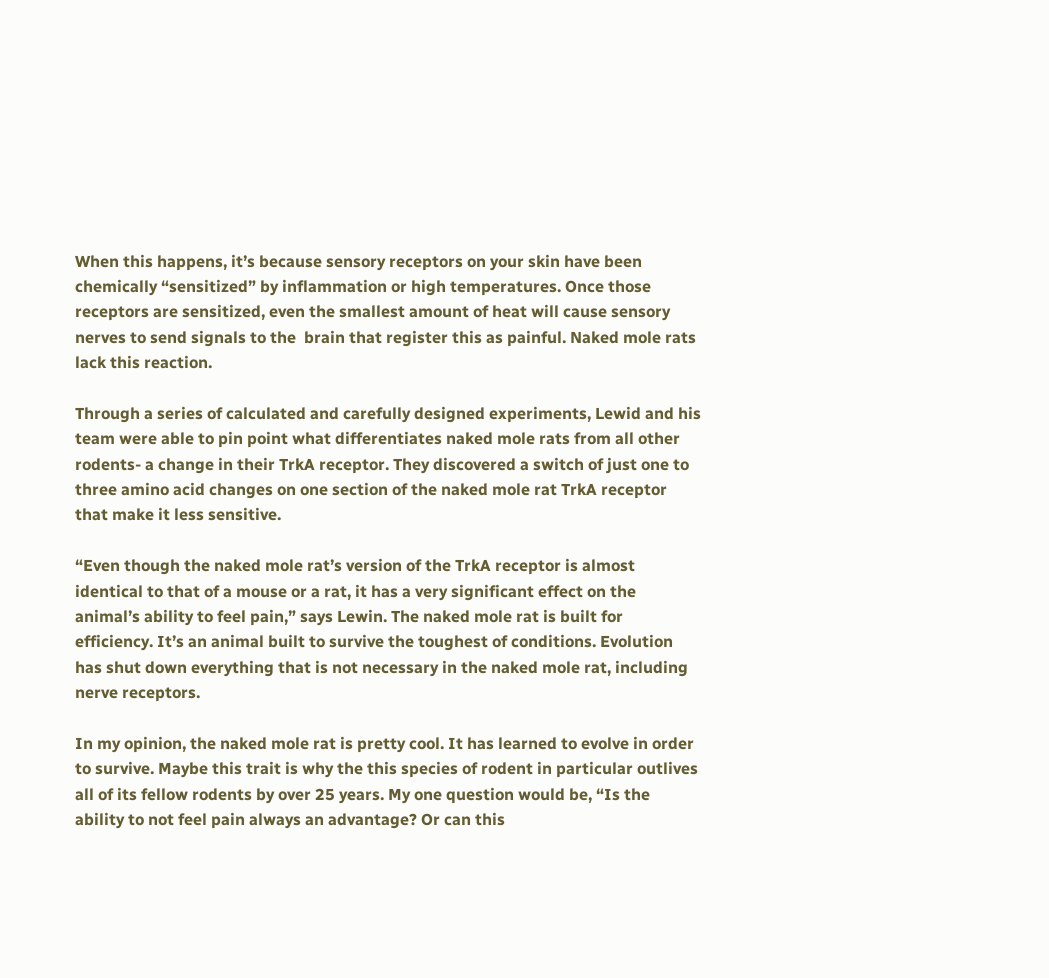When this happens, it’s because sensory receptors on your skin have been chemically “sensitized” by inflammation or high temperatures. Once those receptors are sensitized, even the smallest amount of heat will cause sensory nerves to send signals to the  brain that register this as painful. Naked mole rats lack this reaction.

Through a series of calculated and carefully designed experiments, Lewid and his team were able to pin point what differentiates naked mole rats from all other rodents- a change in their TrkA receptor. They discovered a switch of just one to three amino acid changes on one section of the naked mole rat TrkA receptor that make it less sensitive.

“Even though the naked mole rat’s version of the TrkA receptor is almost identical to that of a mouse or a rat, it has a very significant effect on the animal’s ability to feel pain,” says Lewin. The naked mole rat is built for efficiency. It’s an animal built to survive the toughest of conditions. Evolution has shut down everything that is not necessary in the naked mole rat, including nerve receptors.

In my opinion, the naked mole rat is pretty cool. It has learned to evolve in order to survive. Maybe this trait is why the this species of rodent in particular outlives all of its fellow rodents by over 25 years. My one question would be, “Is the ability to not feel pain always an advantage? Or can this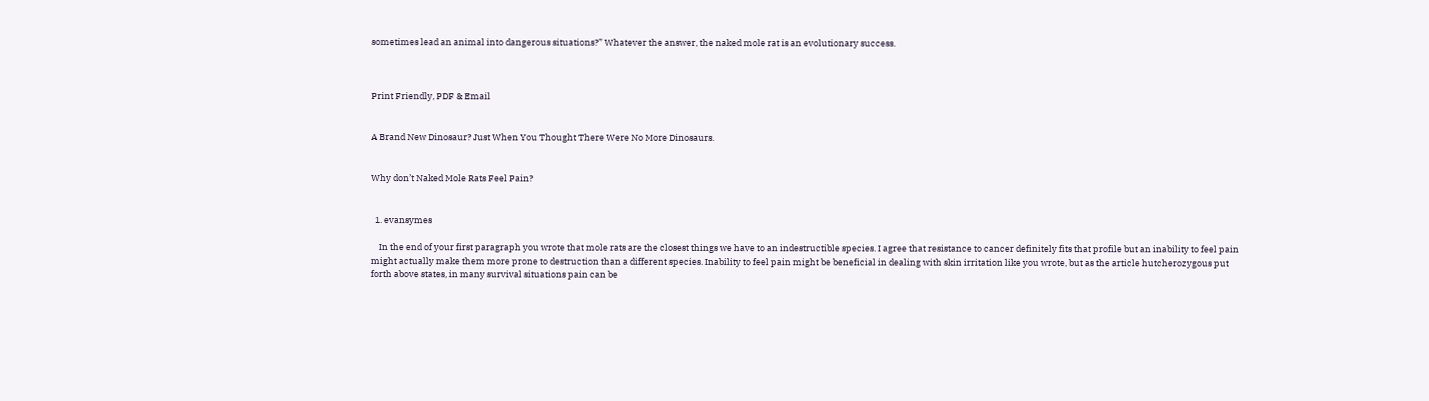sometimes lead an animal into dangerous situations?” Whatever the answer, the naked mole rat is an evolutionary success.



Print Friendly, PDF & Email


A Brand New Dinosaur? Just When You Thought There Were No More Dinosaurs.


Why don’t Naked Mole Rats Feel Pain?


  1. evansymes

    In the end of your first paragraph you wrote that mole rats are the closest things we have to an indestructible species. I agree that resistance to cancer definitely fits that profile but an inability to feel pain might actually make them more prone to destruction than a different species. Inability to feel pain might be beneficial in dealing with skin irritation like you wrote, but as the article hutcherozygous put forth above states, in many survival situations pain can be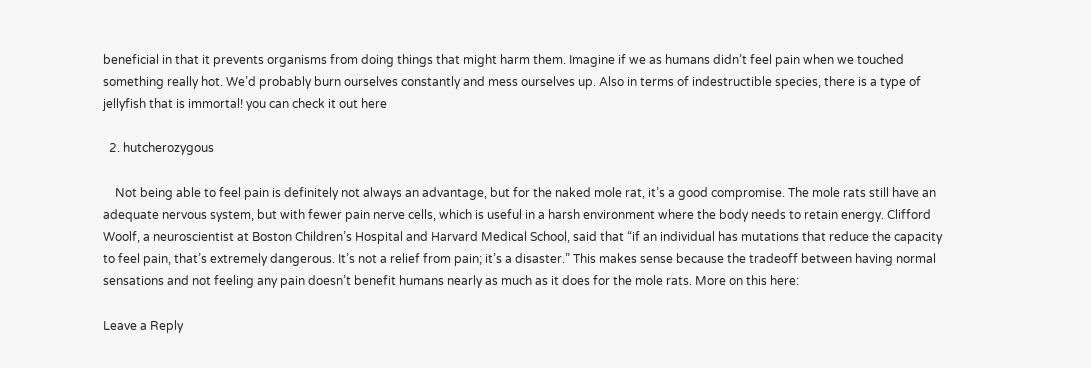beneficial in that it prevents organisms from doing things that might harm them. Imagine if we as humans didn’t feel pain when we touched something really hot. We’d probably burn ourselves constantly and mess ourselves up. Also in terms of indestructible species, there is a type of jellyfish that is immortal! you can check it out here

  2. hutcherozygous

    Not being able to feel pain is definitely not always an advantage, but for the naked mole rat, it’s a good compromise. The mole rats still have an adequate nervous system, but with fewer pain nerve cells, which is useful in a harsh environment where the body needs to retain energy. Clifford Woolf, a neuroscientist at Boston Children’s Hospital and Harvard Medical School, said that “if an individual has mutations that reduce the capacity to feel pain, that’s extremely dangerous. It’s not a relief from pain; it’s a disaster.” This makes sense because the tradeoff between having normal sensations and not feeling any pain doesn’t benefit humans nearly as much as it does for the mole rats. More on this here:

Leave a Reply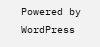Powered by WordPress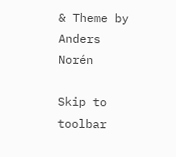& Theme by Anders Norén

Skip to toolbar